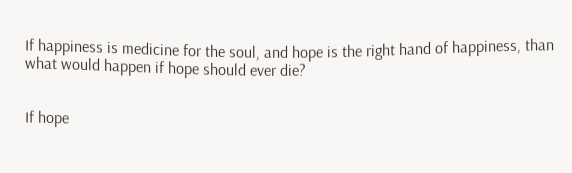If happiness is medicine for the soul, and hope is the right hand of happiness, than what would happen if hope should ever die?


If hope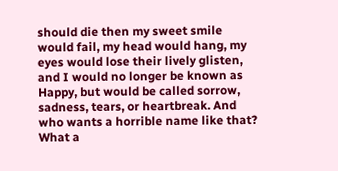should die then my sweet smile would fail, my head would hang, my eyes would lose their lively glisten, and I would no longer be known as Happy, but would be called sorrow, sadness, tears, or heartbreak. And who wants a horrible name like that? What a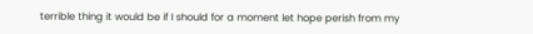terrible thing it would be if I should for a moment let hope perish from my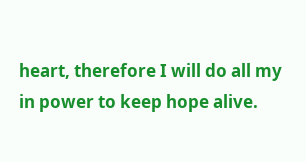heart, therefore I will do all my in power to keep hope alive.